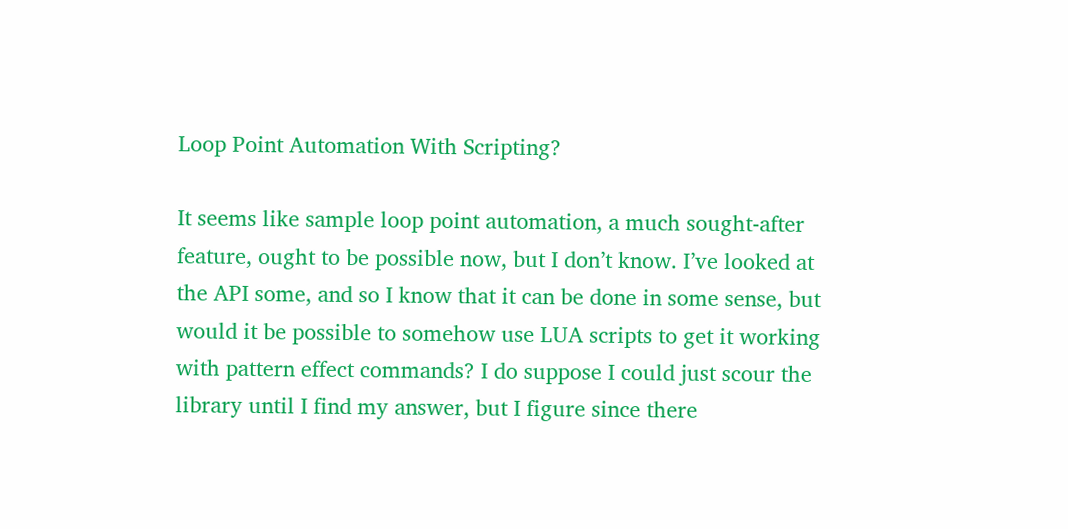Loop Point Automation With Scripting?

It seems like sample loop point automation, a much sought-after feature, ought to be possible now, but I don’t know. I’ve looked at the API some, and so I know that it can be done in some sense, but would it be possible to somehow use LUA scripts to get it working with pattern effect commands? I do suppose I could just scour the library until I find my answer, but I figure since there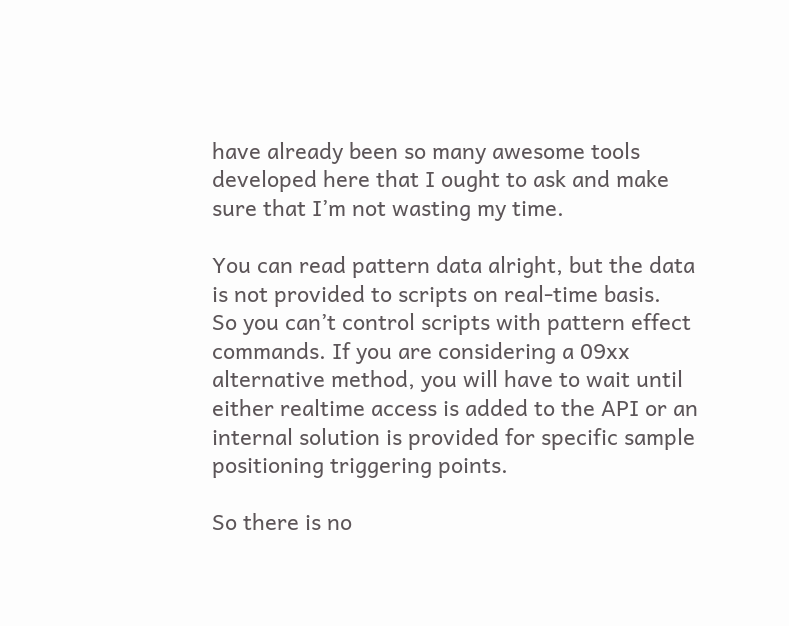have already been so many awesome tools developed here that I ought to ask and make sure that I’m not wasting my time.

You can read pattern data alright, but the data is not provided to scripts on real-time basis.
So you can’t control scripts with pattern effect commands. If you are considering a 09xx alternative method, you will have to wait until either realtime access is added to the API or an internal solution is provided for specific sample positioning triggering points.

So there is no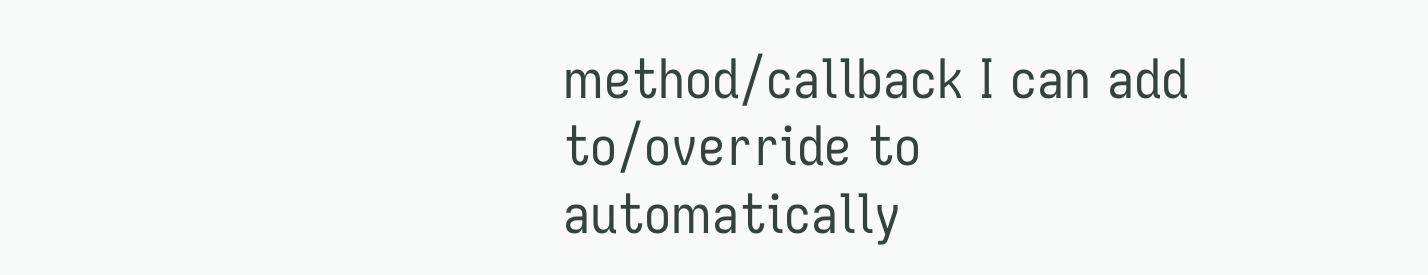method/callback I can add to/override to automatically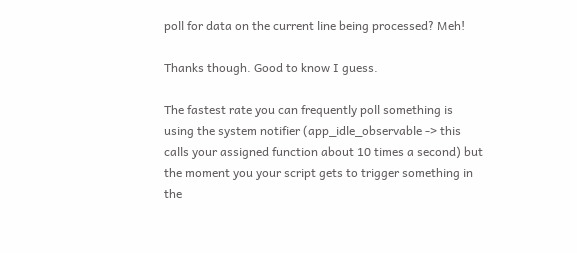poll for data on the current line being processed? Meh!

Thanks though. Good to know I guess.

The fastest rate you can frequently poll something is using the system notifier (app_idle_observable -> this calls your assigned function about 10 times a second) but the moment you your script gets to trigger something in the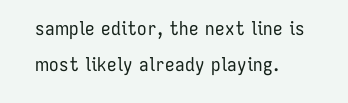sample editor, the next line is most likely already playing.